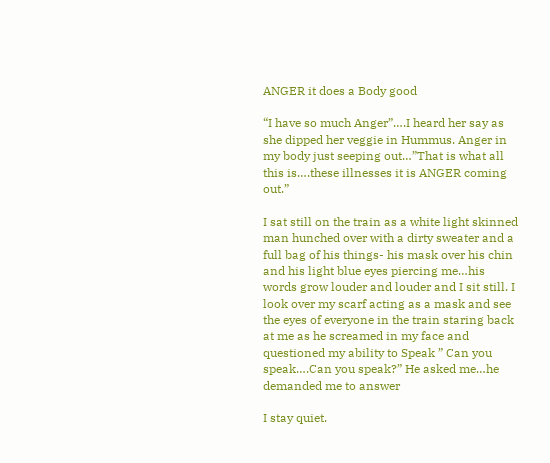ANGER it does a Body good

“I have so much Anger”….I heard her say as she dipped her veggie in Hummus. Anger in my body just seeping out…”That is what all this is….these illnesses it is ANGER coming out.”

I sat still on the train as a white light skinned man hunched over with a dirty sweater and a full bag of his things- his mask over his chin and his light blue eyes piercing me…his words grow louder and louder and I sit still. I look over my scarf acting as a mask and see the eyes of everyone in the train staring back at me as he screamed in my face and questioned my ability to Speak ” Can you speak….Can you speak?” He asked me…he demanded me to answer

I stay quiet.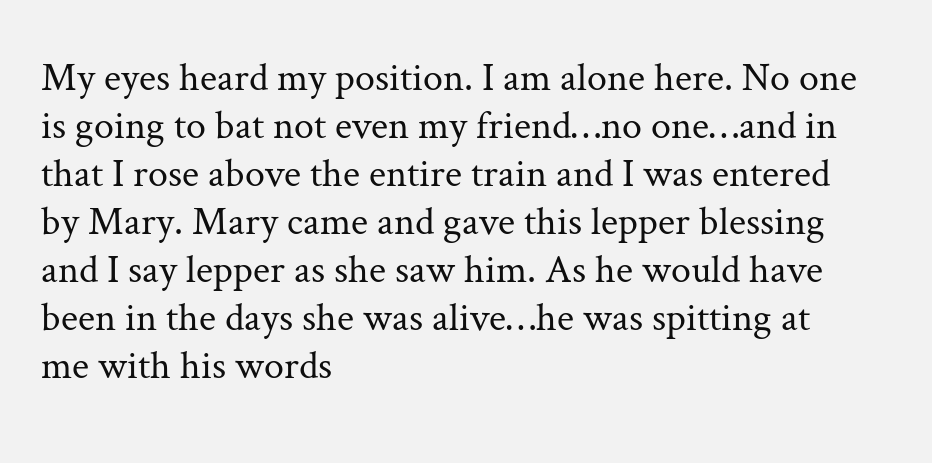My eyes heard my position. I am alone here. No one is going to bat not even my friend…no one…and in that I rose above the entire train and I was entered by Mary. Mary came and gave this lepper blessing and I say lepper as she saw him. As he would have been in the days she was alive…he was spitting at me with his words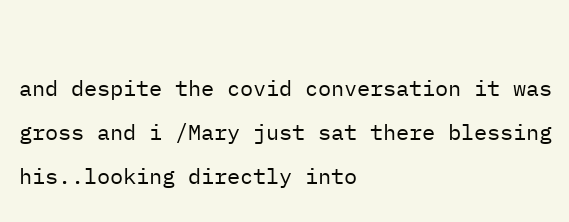and despite the covid conversation it was gross and i /Mary just sat there blessing his..looking directly into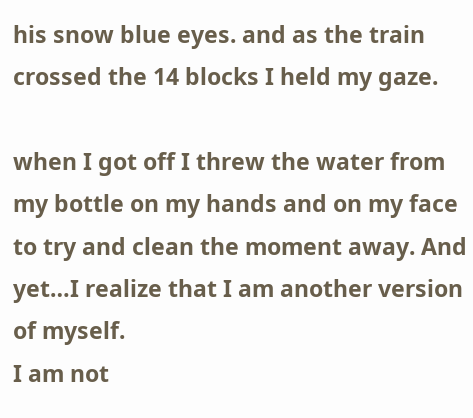his snow blue eyes. and as the train crossed the 14 blocks I held my gaze.

when I got off I threw the water from my bottle on my hands and on my face to try and clean the moment away. And yet…I realize that I am another version of myself.
I am not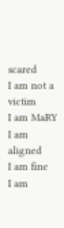scared
I am not a victim
I am MaRY
I am aligned
I am fine
I am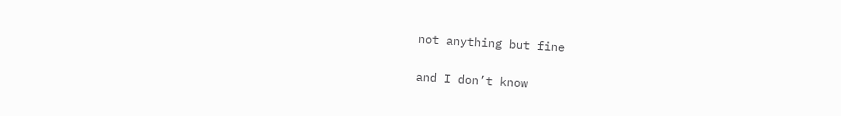not anything but fine

and I don’t know